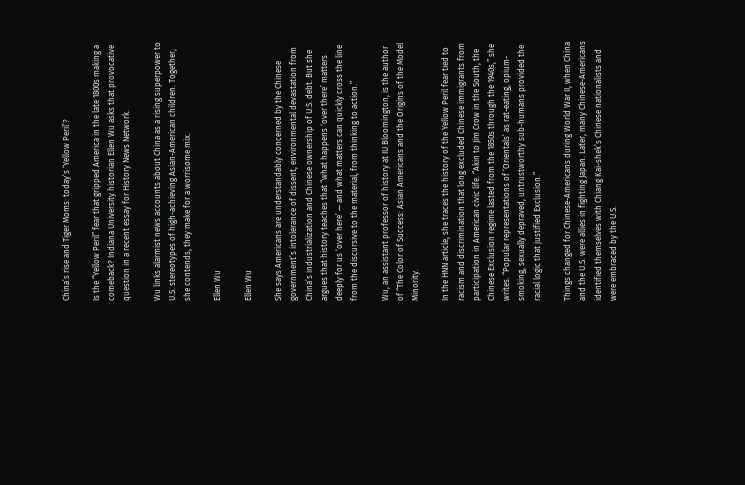China’s rise and Tiger Moms: today’s ‘Yellow Peril’?

Is the “Yellow Peril” fear that gripped America in the late 1800s making a comeback? Indiana University historian Ellen Wu asks that provocative question in a recent essay for History News Network.

Wu links alarmist news accounts about China as a rising superpower to U.S. stereotypes of high-achieving Asian-American children. Together, she contends, they make for a worrisome mix.

Ellen Wu

Ellen Wu

She says Americans are understandably concerned by the Chinese government’s intolerance of dissent, environmental devastation from China’s industrialization and Chinese ownership of U.S. debt. But she argues that history teaches that “what happens ‘over there’ matters deeply for us ‘over here’ — and what matters can quickly cross the line from the discursive to the material, from thinking to action.”

Wu, an assistant professor of history at IU Bloomington, is the author of “The Color of Success: Asian Americans and the Origins of the Model Minority.

In the HNN article, she traces the history of the Yellow Peril fear tied to racism and discrimination that long excluded Chinese immigrants from participation in American civic life. “Akin to Jim Crow in the South, the Chinese Exclusion regime lasted from the 1850s through the 1940s,” she writes. “Popular representations of ‘Orientals’ as rat-eating, opium-smoking, sexually depraved, untrustworthy sub-humans provided the racial logic that justified Exclusion.”

Things changed for Chinese-Americans during World War II, when China and the U.S. were allies in fighting Japan. Later, many Chinese-Americans identified themselves with Chiang Kai-shek’s Chinese nationalists and were embraced by the U.S.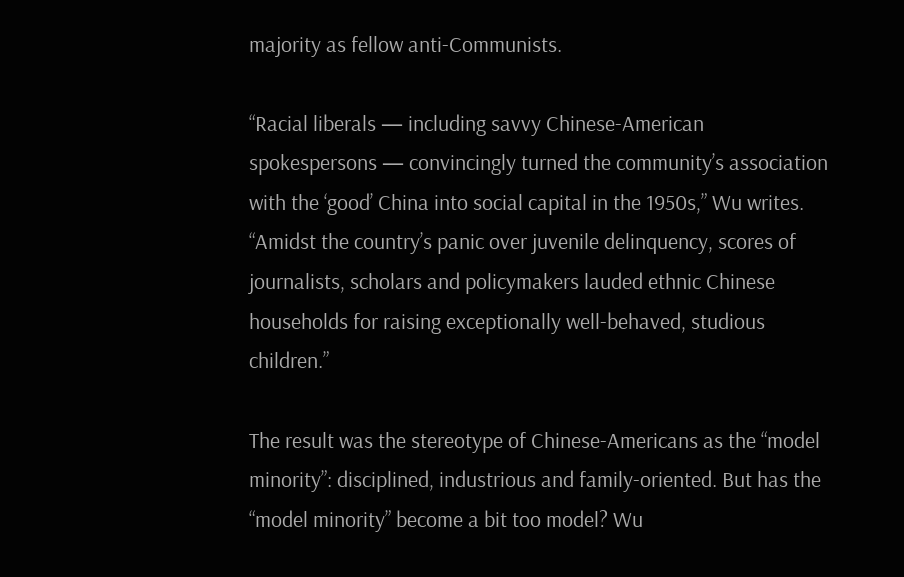majority as fellow anti-Communists.

“Racial liberals — including savvy Chinese-American spokespersons — convincingly turned the community’s association with the ‘good’ China into social capital in the 1950s,” Wu writes. “Amidst the country’s panic over juvenile delinquency, scores of journalists, scholars and policymakers lauded ethnic Chinese households for raising exceptionally well-behaved, studious children.”

The result was the stereotype of Chinese-Americans as the “model minority”: disciplined, industrious and family-oriented. But has the “model minority” become a bit too model? Wu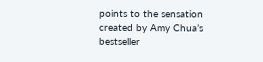points to the sensation created by Amy Chua’s bestseller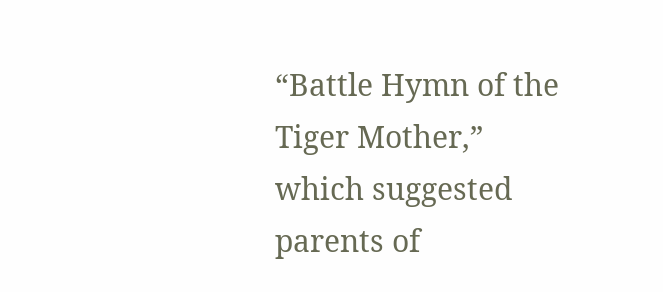“Battle Hymn of the Tiger Mother,” which suggested parents of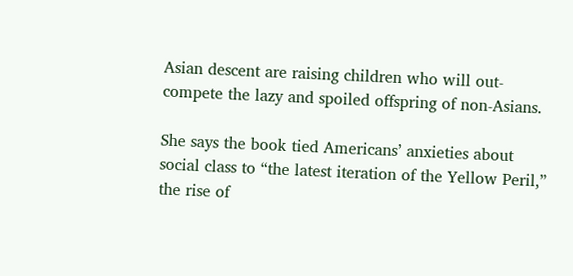Asian descent are raising children who will out-compete the lazy and spoiled offspring of non-Asians.

She says the book tied Americans’ anxieties about social class to “the latest iteration of the Yellow Peril,” the rise of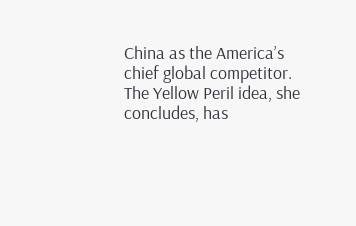China as the America’s chief global competitor. The Yellow Peril idea, she concludes, has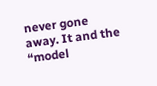never gone away. It and the “model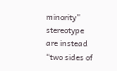minority” stereotype are instead “two sides of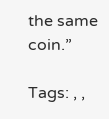the same coin.”

Tags: , ,